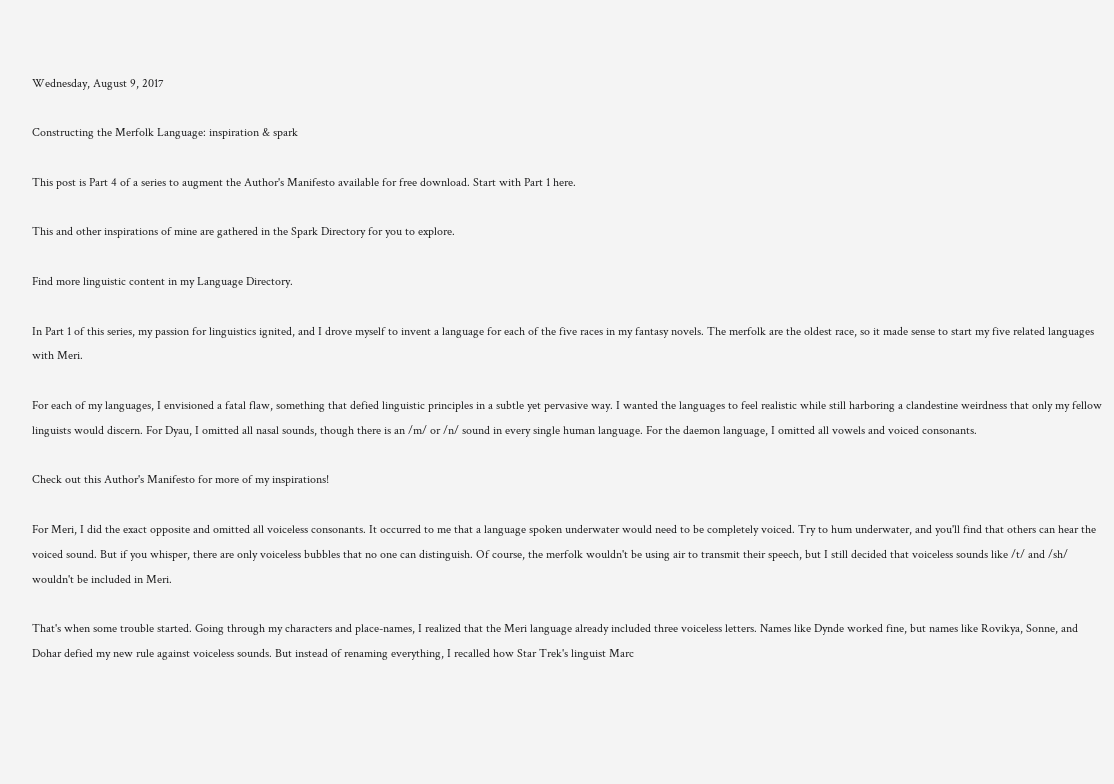Wednesday, August 9, 2017

Constructing the Merfolk Language: inspiration & spark

This post is Part 4 of a series to augment the Author's Manifesto available for free download. Start with Part 1 here.

This and other inspirations of mine are gathered in the Spark Directory for you to explore.

Find more linguistic content in my Language Directory.

In Part 1 of this series, my passion for linguistics ignited, and I drove myself to invent a language for each of the five races in my fantasy novels. The merfolk are the oldest race, so it made sense to start my five related languages with Meri.

For each of my languages, I envisioned a fatal flaw, something that defied linguistic principles in a subtle yet pervasive way. I wanted the languages to feel realistic while still harboring a clandestine weirdness that only my fellow linguists would discern. For Dyau, I omitted all nasal sounds, though there is an /m/ or /n/ sound in every single human language. For the daemon language, I omitted all vowels and voiced consonants.

Check out this Author's Manifesto for more of my inspirations!

For Meri, I did the exact opposite and omitted all voiceless consonants. It occurred to me that a language spoken underwater would need to be completely voiced. Try to hum underwater, and you'll find that others can hear the voiced sound. But if you whisper, there are only voiceless bubbles that no one can distinguish. Of course, the merfolk wouldn't be using air to transmit their speech, but I still decided that voiceless sounds like /t/ and /sh/ wouldn't be included in Meri.

That's when some trouble started. Going through my characters and place-names, I realized that the Meri language already included three voiceless letters. Names like Dynde worked fine, but names like Rovikya, Sonne, and Dohar defied my new rule against voiceless sounds. But instead of renaming everything, I recalled how Star Trek's linguist Marc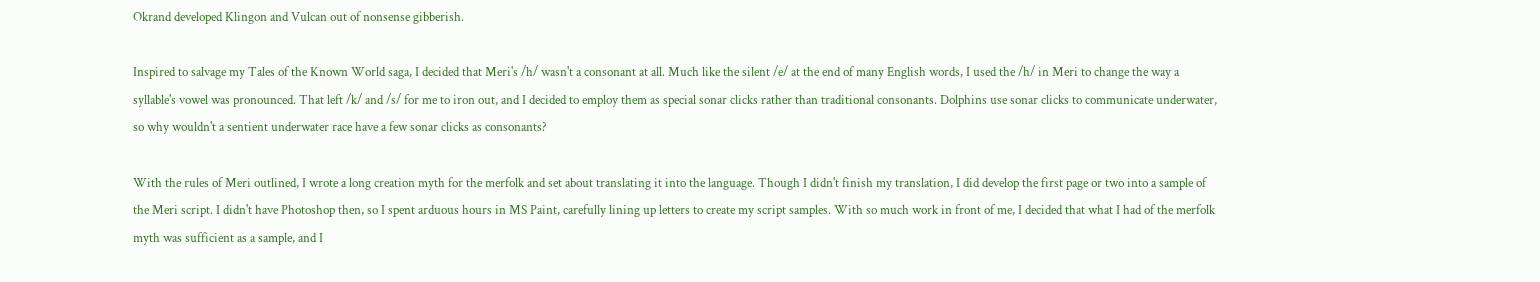Okrand developed Klingon and Vulcan out of nonsense gibberish.

Inspired to salvage my Tales of the Known World saga, I decided that Meri's /h/ wasn't a consonant at all. Much like the silent /e/ at the end of many English words, I used the /h/ in Meri to change the way a syllable's vowel was pronounced. That left /k/ and /s/ for me to iron out, and I decided to employ them as special sonar clicks rather than traditional consonants. Dolphins use sonar clicks to communicate underwater, so why wouldn't a sentient underwater race have a few sonar clicks as consonants?

With the rules of Meri outlined, I wrote a long creation myth for the merfolk and set about translating it into the language. Though I didn't finish my translation, I did develop the first page or two into a sample of the Meri script. I didn't have Photoshop then, so I spent arduous hours in MS Paint, carefully lining up letters to create my script samples. With so much work in front of me, I decided that what I had of the merfolk myth was sufficient as a sample, and I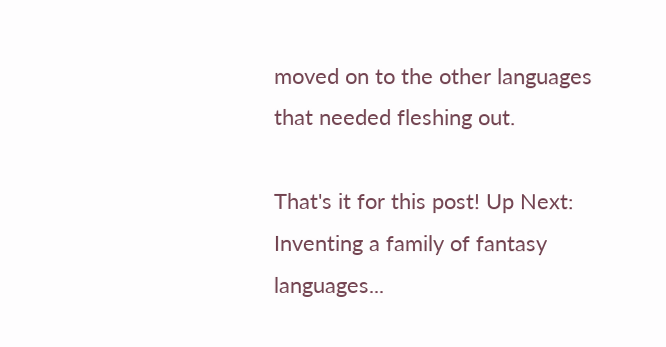moved on to the other languages that needed fleshing out.

That's it for this post! Up Next: Inventing a family of fantasy languages...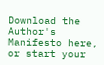Download the Author's Manifesto here, or start your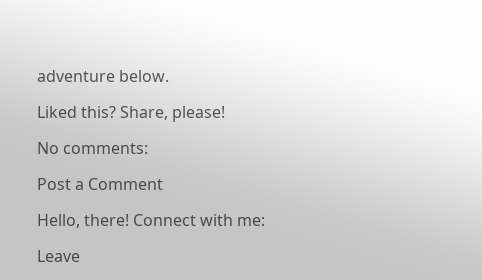adventure below.

Liked this? Share, please!

No comments:

Post a Comment

Hello, there! Connect with me:

Leave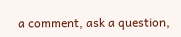a comment, ask a question,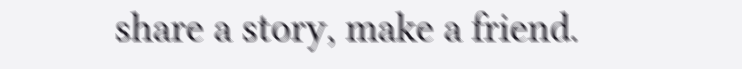share a story, make a friend.